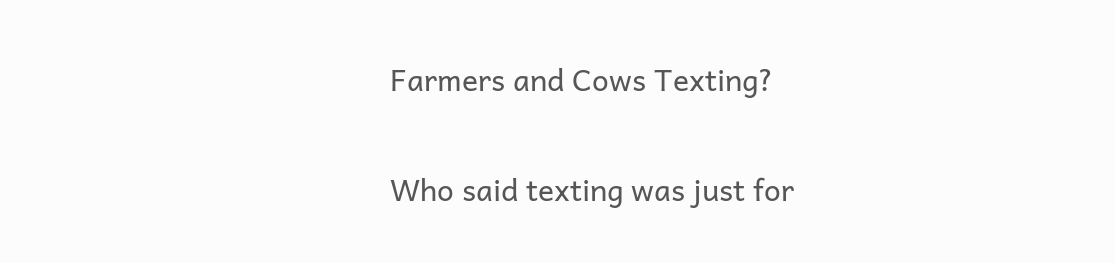Farmers and Cows Texting?

Who said texting was just for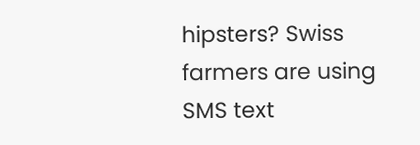hipsters? Swiss farmers are using SMS text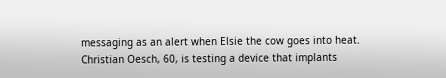messaging as an alert when Elsie the cow goes into heat. Christian Oesch, 60, is testing a device that implants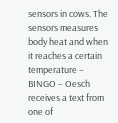sensors in cows. The sensors measures body heat and when it reaches a certain temperature – BINGO – Oesch receives a text from one of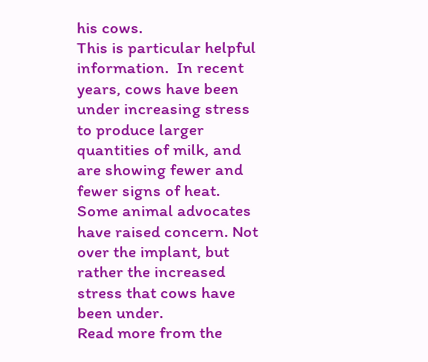his cows.
This is particular helpful information.  In recent years, cows have been under increasing stress to produce larger quantities of milk, and are showing fewer and fewer signs of heat.
Some animal advocates have raised concern. Not over the implant, but rather the increased stress that cows have been under.
Read more from the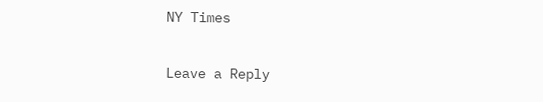NY Times

Leave a Reply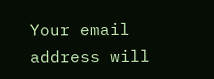Your email address will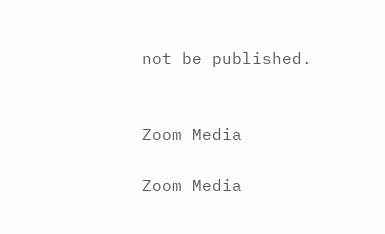not be published.


Zoom Media

Zoom Media